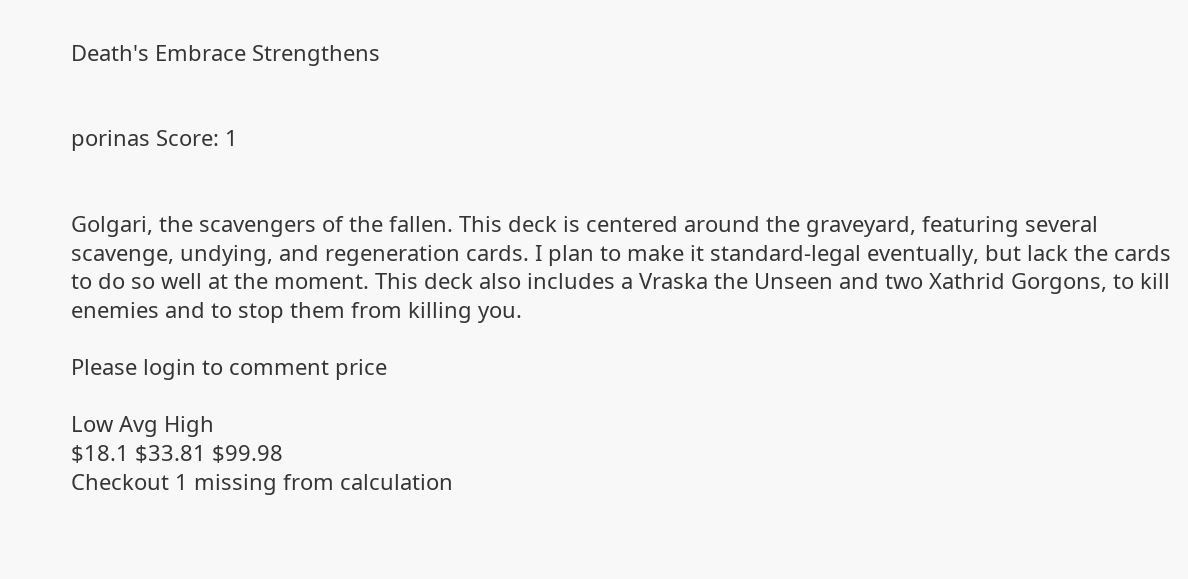Death's Embrace Strengthens


porinas Score: 1


Golgari, the scavengers of the fallen. This deck is centered around the graveyard, featuring several scavenge, undying, and regeneration cards. I plan to make it standard-legal eventually, but lack the cards to do so well at the moment. This deck also includes a Vraska the Unseen and two Xathrid Gorgons, to kill enemies and to stop them from killing you.

Please login to comment price

Low Avg High
$18.1 $33.81 $99.98
Checkout 1 missing from calculation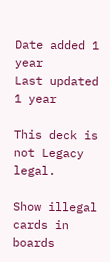Date added 1 year
Last updated 1 year

This deck is not Legacy legal.

Show illegal cards in boards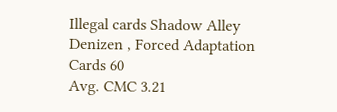Illegal cards Shadow Alley Denizen , Forced Adaptation
Cards 60
Avg. CMC 3.21